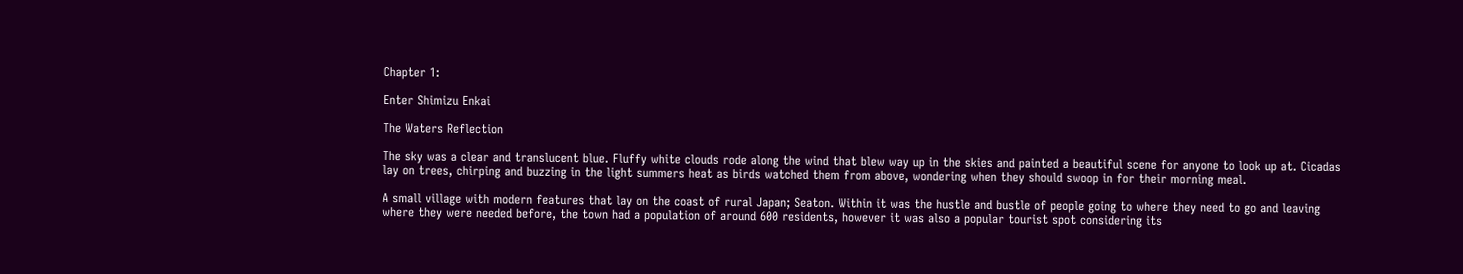Chapter 1:

Enter Shimizu Enkai

The Waters Reflection

The sky was a clear and translucent blue. Fluffy white clouds rode along the wind that blew way up in the skies and painted a beautiful scene for anyone to look up at. Cicadas lay on trees, chirping and buzzing in the light summers heat as birds watched them from above, wondering when they should swoop in for their morning meal.

A small village with modern features that lay on the coast of rural Japan; Seaton. Within it was the hustle and bustle of people going to where they need to go and leaving where they were needed before, the town had a population of around 600 residents, however it was also a popular tourist spot considering its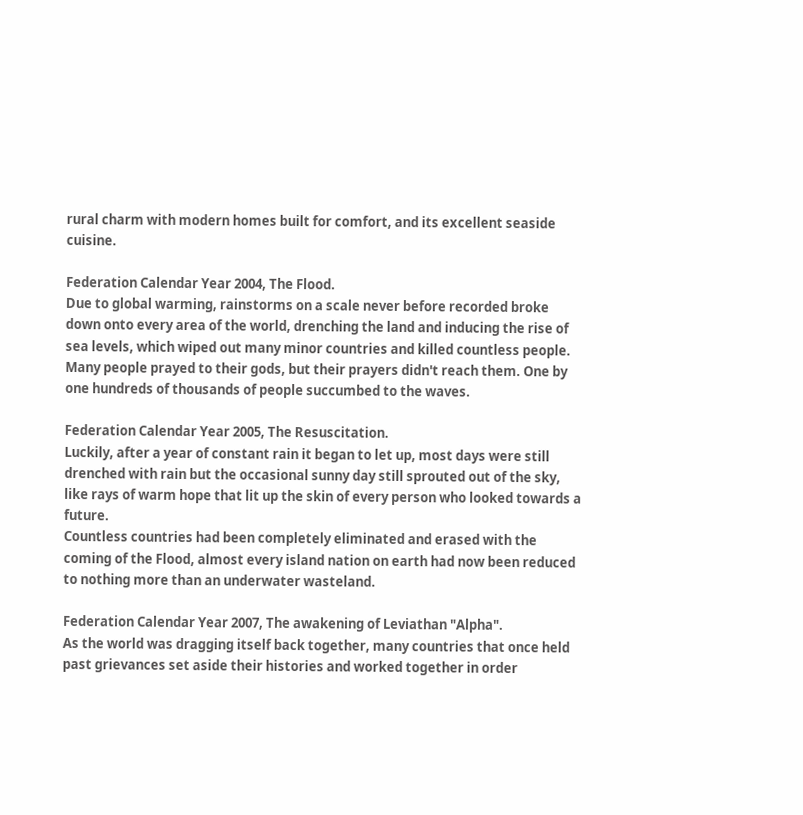rural charm with modern homes built for comfort, and its excellent seaside cuisine.

Federation Calendar Year 2004, The Flood.
Due to global warming, rainstorms on a scale never before recorded broke down onto every area of the world, drenching the land and inducing the rise of sea levels, which wiped out many minor countries and killed countless people. Many people prayed to their gods, but their prayers didn't reach them. One by one hundreds of thousands of people succumbed to the waves.

Federation Calendar Year 2005, The Resuscitation.
Luckily, after a year of constant rain it began to let up, most days were still drenched with rain but the occasional sunny day still sprouted out of the sky, like rays of warm hope that lit up the skin of every person who looked towards a future.
Countless countries had been completely eliminated and erased with the coming of the Flood, almost every island nation on earth had now been reduced to nothing more than an underwater wasteland.

Federation Calendar Year 2007, The awakening of Leviathan "Alpha".
As the world was dragging itself back together, many countries that once held past grievances set aside their histories and worked together in order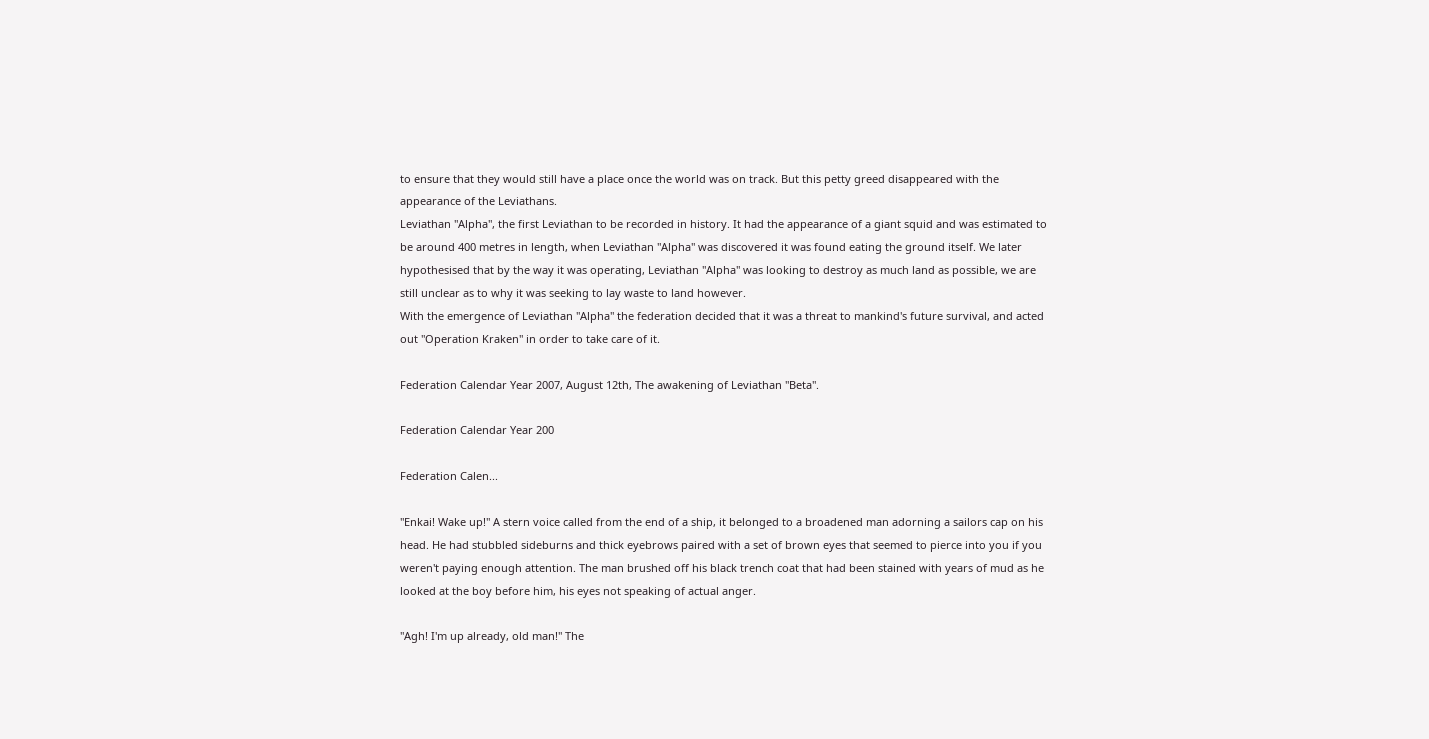to ensure that they would still have a place once the world was on track. But this petty greed disappeared with the appearance of the Leviathans.
Leviathan "Alpha", the first Leviathan to be recorded in history. It had the appearance of a giant squid and was estimated to be around 400 metres in length, when Leviathan "Alpha" was discovered it was found eating the ground itself. We later hypothesised that by the way it was operating, Leviathan "Alpha" was looking to destroy as much land as possible, we are still unclear as to why it was seeking to lay waste to land however.
With the emergence of Leviathan "Alpha" the federation decided that it was a threat to mankind's future survival, and acted out "Operation Kraken" in order to take care of it.

Federation Calendar Year 2007, August 12th, The awakening of Leviathan "Beta".

Federation Calendar Year 200

Federation Calen...

"Enkai! Wake up!" A stern voice called from the end of a ship, it belonged to a broadened man adorning a sailors cap on his head. He had stubbled sideburns and thick eyebrows paired with a set of brown eyes that seemed to pierce into you if you weren't paying enough attention. The man brushed off his black trench coat that had been stained with years of mud as he looked at the boy before him, his eyes not speaking of actual anger.

"Agh! I'm up already, old man!" The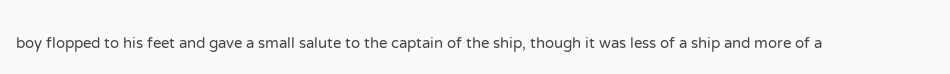boy flopped to his feet and gave a small salute to the captain of the ship, though it was less of a ship and more of a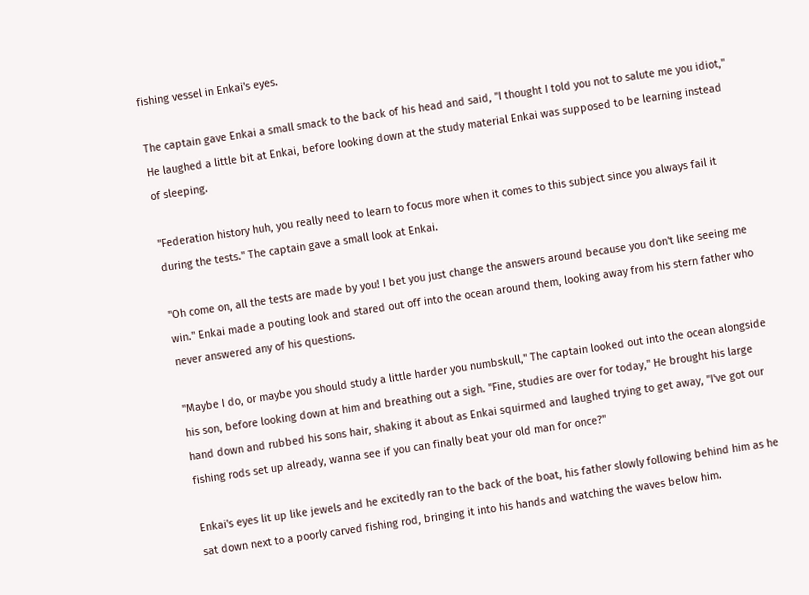fishing vessel in Enkai's eyes.

The captain gave Enkai a small smack to the back of his head and said, "I thought I told you not to salute me you idiot," He laughed a little bit at Enkai, before looking down at the study material Enkai was supposed to be learning instead of sleeping.

"Federation history huh, you really need to learn to focus more when it comes to this subject since you always fail it during the tests." The captain gave a small look at Enkai.

"Oh come on, all the tests are made by you! I bet you just change the answers around because you don't like seeing me win." Enkai made a pouting look and stared out off into the ocean around them, looking away from his stern father who never answered any of his questions.

"Maybe I do, or maybe you should study a little harder you numbskull," The captain looked out into the ocean alongside his son, before looking down at him and breathing out a sigh. "Fine, studies are over for today," He brought his large hand down and rubbed his sons hair, shaking it about as Enkai squirmed and laughed trying to get away, "I've got our fishing rods set up already, wanna see if you can finally beat your old man for once?"

Enkai's eyes lit up like jewels and he excitedly ran to the back of the boat, his father slowly following behind him as he sat down next to a poorly carved fishing rod, bringing it into his hands and watching the waves below him.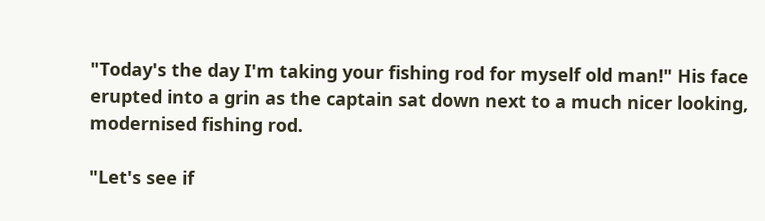"Today's the day I'm taking your fishing rod for myself old man!" His face erupted into a grin as the captain sat down next to a much nicer looking, modernised fishing rod.

"Let's see if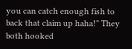you can catch enough fish to back that claim up haha!" They both hooked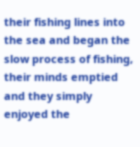their fishing lines into the sea and began the slow process of fishing, their minds emptied and they simply enjoyed the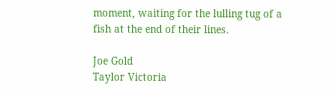moment, waiting for the lulling tug of a fish at the end of their lines.

Joe Gold
Taylor Victoria